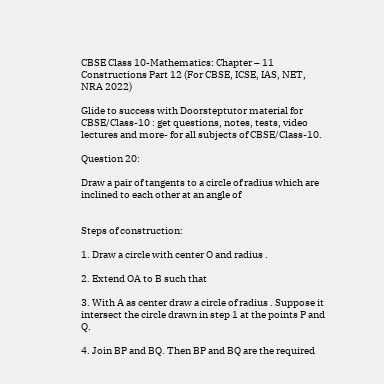CBSE Class 10-Mathematics: Chapter – 11 Constructions Part 12 (For CBSE, ICSE, IAS, NET, NRA 2022)

Glide to success with Doorsteptutor material for CBSE/Class-10 : get questions, notes, tests, video lectures and more- for all subjects of CBSE/Class-10.

Question 20:

Draw a pair of tangents to a circle of radius which are inclined to each other at an angle of


Steps of construction:

1. Draw a circle with center O and radius .

2. Extend OA to B such that

3. With A as center draw a circle of radius . Suppose it intersect the circle drawn in step 1 at the points P and Q.

4. Join BP and BQ. Then BP and BQ are the required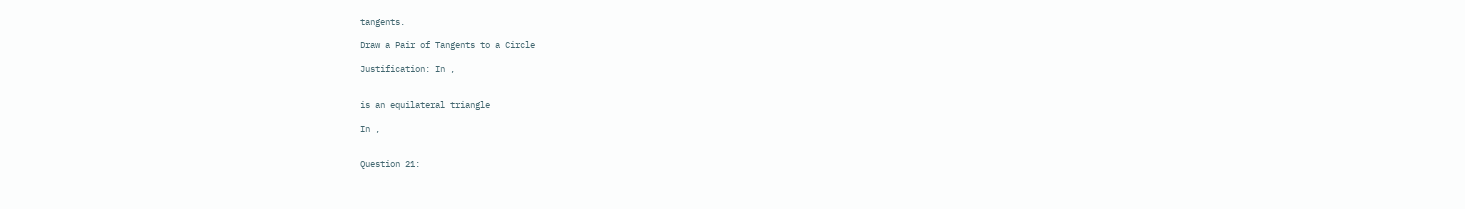tangents.

Draw a Pair of Tangents to a Circle

Justification: In ,


is an equilateral triangle

In ,


Question 21: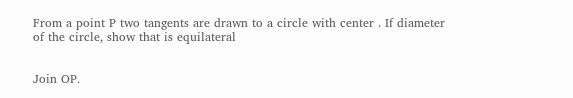From a point P two tangents are drawn to a circle with center . If diameter of the circle, show that is equilateral


Join OP.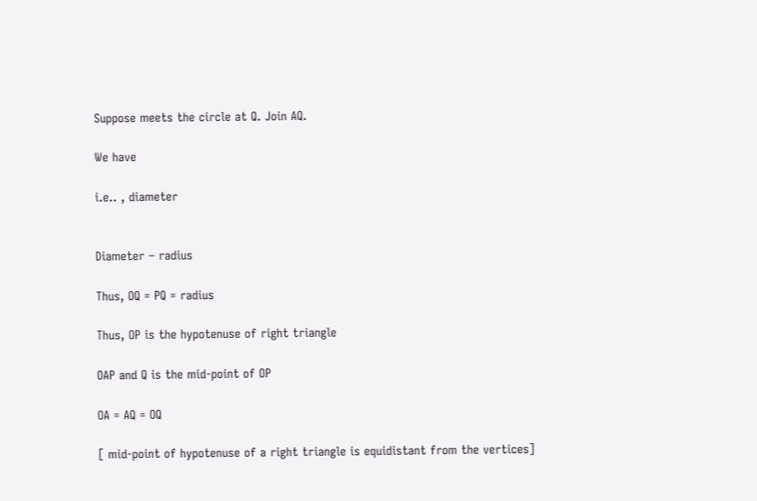Suppose meets the circle at Q. Join AQ.

We have

i.e.. , diameter


Diameter – radius

Thus, OQ = PQ = radius

Thus, OP is the hypotenuse of right triangle

OAP and Q is the mid-point of OP

OA = AQ = OQ

[ mid-point of hypotenuse of a right triangle is equidistant from the vertices]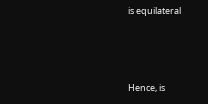is equilateral




Hence, is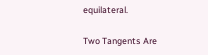equilateral.

Two Tangents Are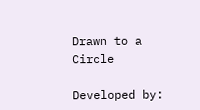Drawn to a Circle

Developed by: